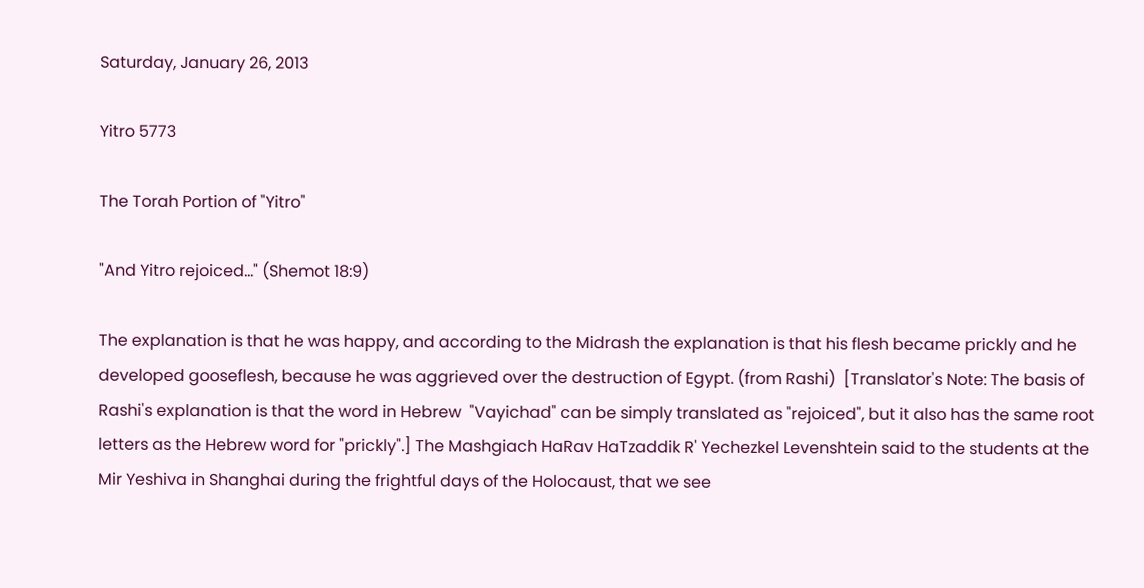Saturday, January 26, 2013

Yitro 5773

The Torah Portion of "Yitro"

"And Yitro rejoiced..." (Shemot 18:9)

The explanation is that he was happy, and according to the Midrash the explanation is that his flesh became prickly and he developed gooseflesh, because he was aggrieved over the destruction of Egypt. (from Rashi)  [Translator's Note: The basis of Rashi's explanation is that the word in Hebrew  "Vayichad" can be simply translated as "rejoiced", but it also has the same root letters as the Hebrew word for "prickly".] The Mashgiach HaRav HaTzaddik R' Yechezkel Levenshtein said to the students at the Mir Yeshiva in Shanghai during the frightful days of the Holocaust, that we see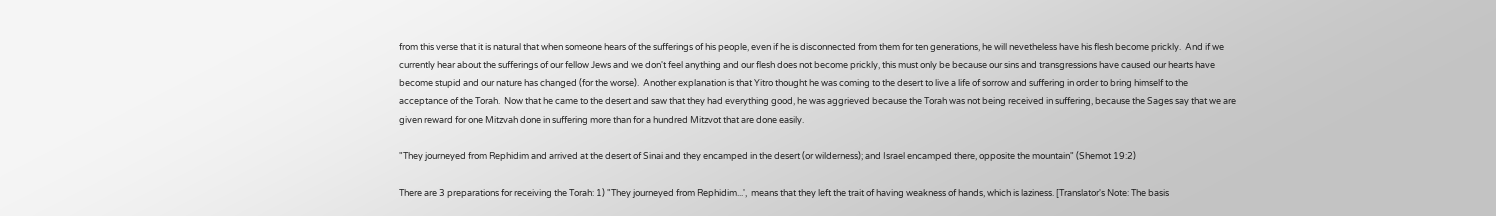from this verse that it is natural that when someone hears of the sufferings of his people, even if he is disconnected from them for ten generations, he will nevetheless have his flesh become prickly.  And if we currently hear about the sufferings of our fellow Jews and we don't feel anything and our flesh does not become prickly, this must only be because our sins and transgressions have caused our hearts have become stupid and our nature has changed (for the worse).  Another explanation is that Yitro thought he was coming to the desert to live a life of sorrow and suffering in order to bring himself to the acceptance of the Torah.  Now that he came to the desert and saw that they had everything good, he was aggrieved because the Torah was not being received in suffering, because the Sages say that we are given reward for one Mitzvah done in suffering more than for a hundred Mitzvot that are done easily.

"They journeyed from Rephidim and arrived at the desert of Sinai and they encamped in the desert (or wilderness); and Israel encamped there, opposite the mountain" (Shemot 19:2)

There are 3 preparations for receiving the Torah: 1) "They journeyed from Rephidim...',  means that they left the trait of having weakness of hands, which is laziness. [Translator's Note: The basis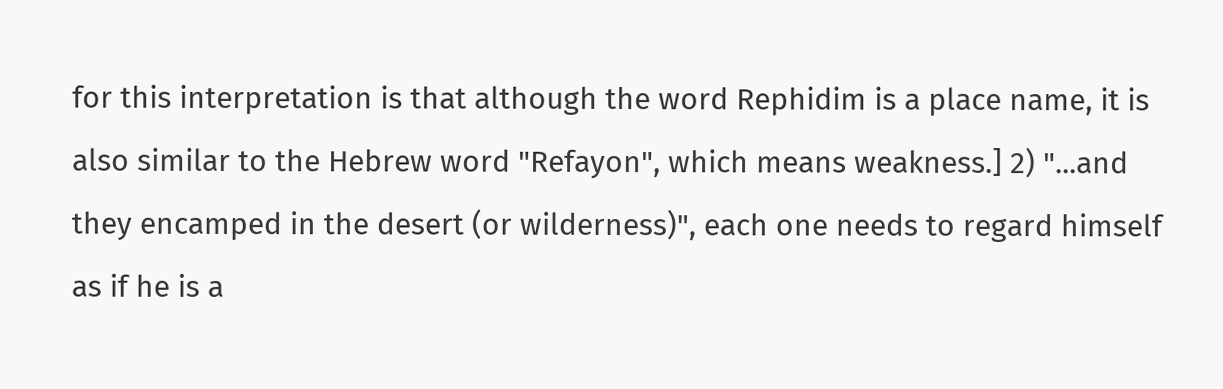for this interpretation is that although the word Rephidim is a place name, it is also similar to the Hebrew word "Refayon", which means weakness.] 2) "...and they encamped in the desert (or wilderness)", each one needs to regard himself as if he is a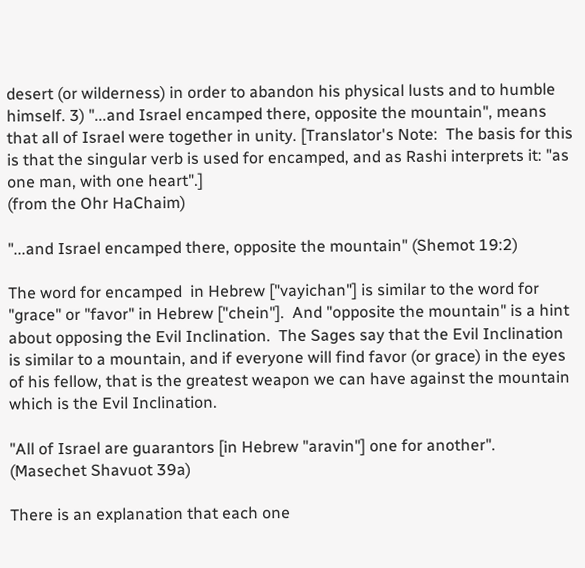desert (or wilderness) in order to abandon his physical lusts and to humble himself. 3) "...and Israel encamped there, opposite the mountain", means that all of Israel were together in unity. [Translator's Note:  The basis for this is that the singular verb is used for encamped, and as Rashi interprets it: "as one man, with one heart".]
(from the Ohr HaChaim)

"...and Israel encamped there, opposite the mountain" (Shemot 19:2)

The word for encamped  in Hebrew ["vayichan"] is similar to the word for "grace" or "favor" in Hebrew ["chein"].  And "opposite the mountain" is a hint about opposing the Evil Inclination.  The Sages say that the Evil Inclination is similar to a mountain, and if everyone will find favor (or grace) in the eyes of his fellow, that is the greatest weapon we can have against the mountain which is the Evil Inclination.

"All of Israel are guarantors [in Hebrew "aravin"] one for another".  (Masechet Shavuot 39a)

There is an explanation that each one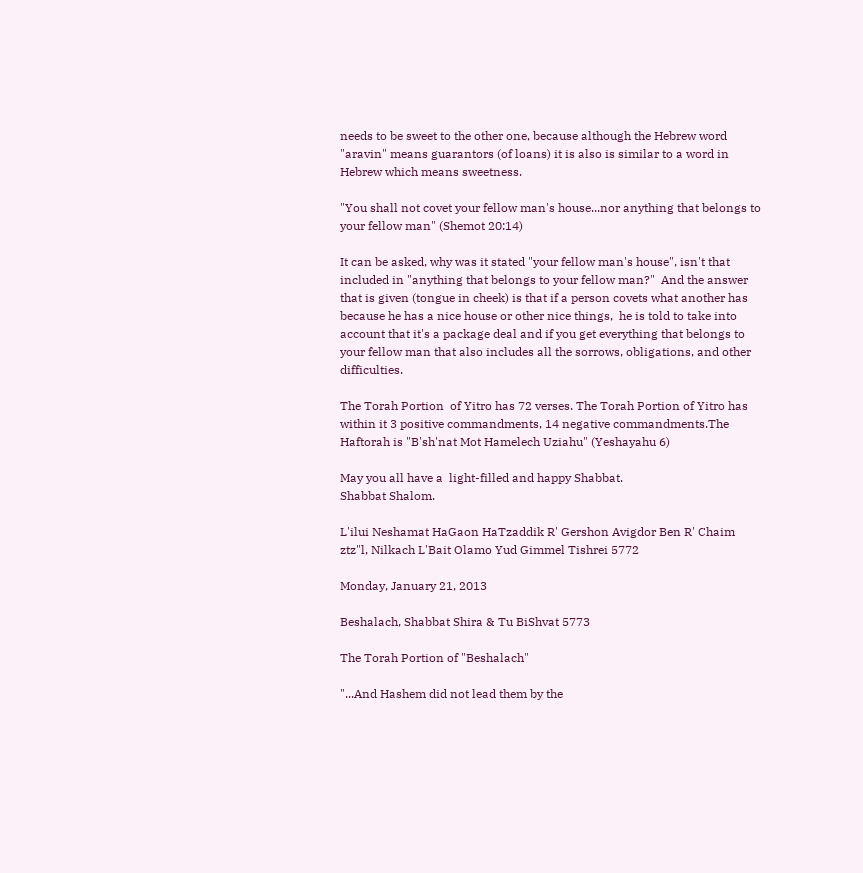needs to be sweet to the other one, because although the Hebrew word "aravin" means guarantors (of loans) it is also is similar to a word in Hebrew which means sweetness.

"You shall not covet your fellow man's house...nor anything that belongs to your fellow man" (Shemot 20:14)

It can be asked, why was it stated "your fellow man's house", isn't that included in "anything that belongs to your fellow man?"  And the answer that is given (tongue in cheek) is that if a person covets what another has because he has a nice house or other nice things,  he is told to take into account that it's a package deal and if you get everything that belongs to your fellow man that also includes all the sorrows, obligations, and other difficulties.

The Torah Portion  of Yitro has 72 verses. The Torah Portion of Yitro has within it 3 positive commandments, 14 negative commandments.The Haftorah is "B'sh'nat Mot Hamelech Uziahu" (Yeshayahu 6)

May you all have a  light-filled and happy Shabbat.
Shabbat Shalom.

L'ilui Neshamat HaGaon HaTzaddik R' Gershon Avigdor Ben R' Chaim ztz"l, Nilkach L'Bait Olamo Yud Gimmel Tishrei 5772

Monday, January 21, 2013

Beshalach, Shabbat Shira & Tu BiShvat 5773

The Torah Portion of "Beshalach"

"...And Hashem did not lead them by the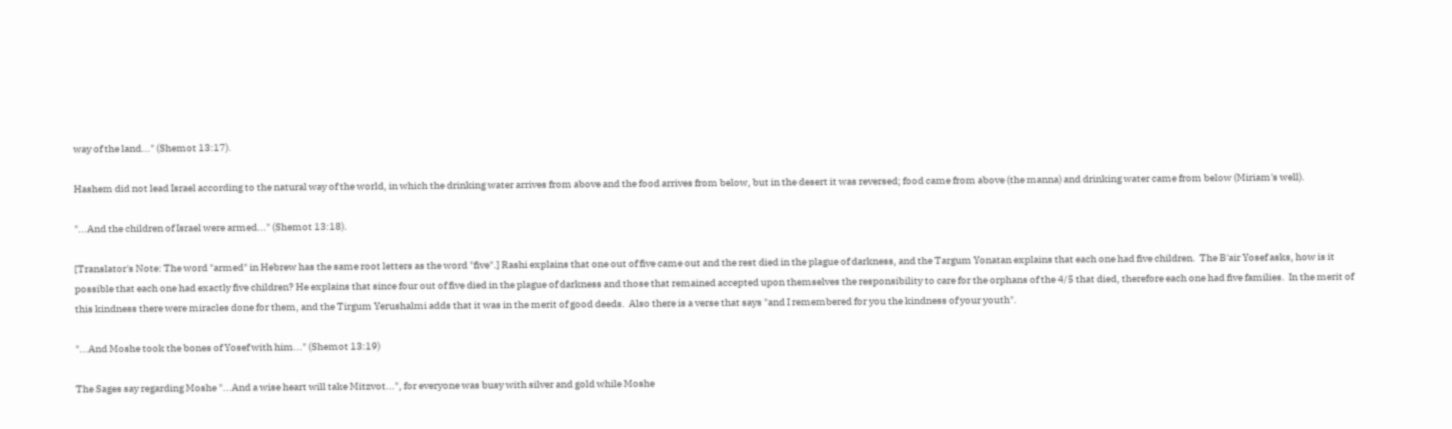way of the land..." (Shemot 13:17).

Hashem did not lead Israel according to the natural way of the world, in which the drinking water arrives from above and the food arrives from below, but in the desert it was reversed; food came from above (the manna) and drinking water came from below (Miriam's well).

"...And the children of Israel were armed..." (Shemot 13:18).

[Translator's Note: The word "armed" in Hebrew has the same root letters as the word "five".] Rashi explains that one out of five came out and the rest died in the plague of darkness, and the Targum Yonatan explains that each one had five children.  The B'air Yosef asks, how is it possible that each one had exactly five children? He explains that since four out of five died in the plague of darkness and those that remained accepted upon themselves the responsibility to care for the orphans of the 4/5 that died, therefore each one had five families.  In the merit of this kindness there were miracles done for them, and the Tirgum Yerushalmi adds that it was in the merit of good deeds.  Also there is a verse that says "and I remembered for you the kindness of your youth".

"...And Moshe took the bones of Yosef with him..." (Shemot 13:19)

The Sages say regarding Moshe "...And a wise heart will take Mitzvot...", for everyone was busy with silver and gold while Moshe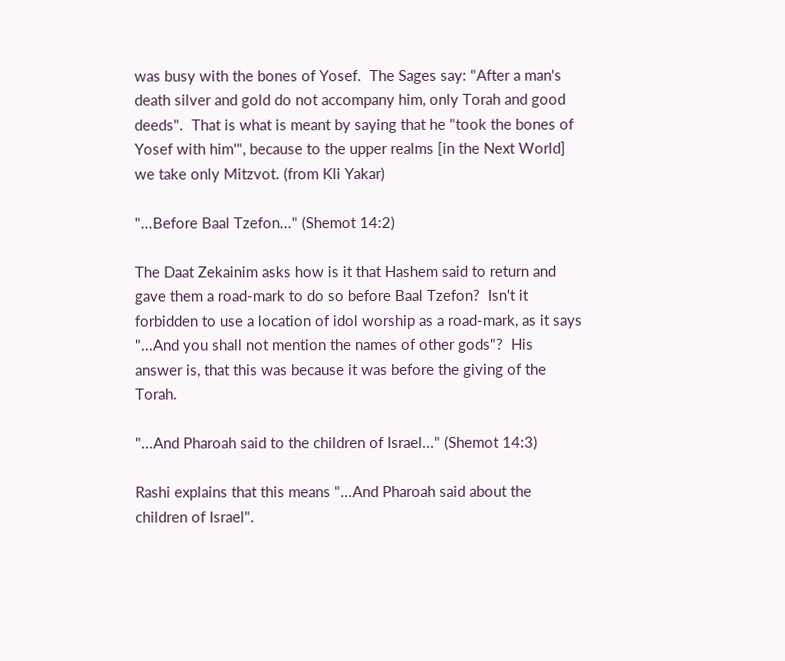was busy with the bones of Yosef.  The Sages say: "After a man's death silver and gold do not accompany him, only Torah and good deeds".  That is what is meant by saying that he "took the bones of Yosef with him'", because to the upper realms [in the Next World] we take only Mitzvot. (from Kli Yakar)

"...Before Baal Tzefon..." (Shemot 14:2)

The Daat Zekainim asks how is it that Hashem said to return and gave them a road-mark to do so before Baal Tzefon?  Isn't it forbidden to use a location of idol worship as a road-mark, as it says "...And you shall not mention the names of other gods"?  His answer is, that this was because it was before the giving of the Torah.

"...And Pharoah said to the children of Israel..." (Shemot 14:3)

Rashi explains that this means "...And Pharoah said about the children of Israel".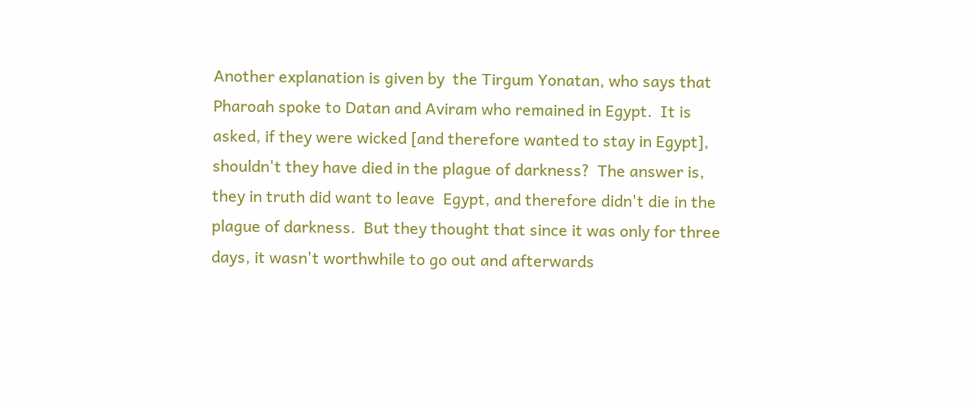Another explanation is given by  the Tirgum Yonatan, who says that Pharoah spoke to Datan and Aviram who remained in Egypt.  It is asked, if they were wicked [and therefore wanted to stay in Egypt], shouldn't they have died in the plague of darkness?  The answer is, they in truth did want to leave  Egypt, and therefore didn't die in the plague of darkness.  But they thought that since it was only for three days, it wasn't worthwhile to go out and afterwards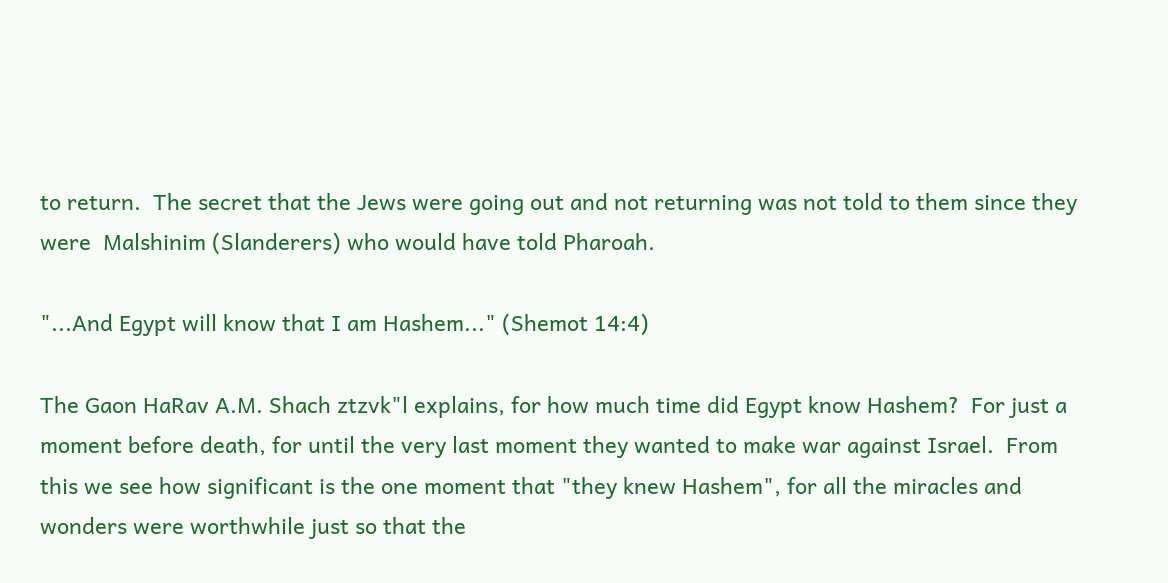to return.  The secret that the Jews were going out and not returning was not told to them since they were  Malshinim (Slanderers) who would have told Pharoah.

"...And Egypt will know that I am Hashem..." (Shemot 14:4)

The Gaon HaRav A.M. Shach ztzvk"l explains, for how much time did Egypt know Hashem?  For just a moment before death, for until the very last moment they wanted to make war against Israel.  From this we see how significant is the one moment that "they knew Hashem", for all the miracles and wonders were worthwhile just so that the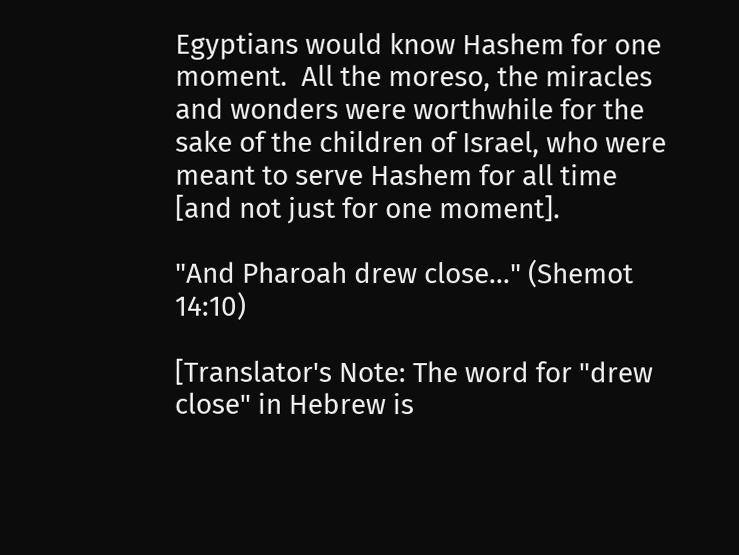Egyptians would know Hashem for one moment.  All the moreso, the miracles and wonders were worthwhile for the sake of the children of Israel, who were meant to serve Hashem for all time [and not just for one moment].

"And Pharoah drew close..." (Shemot 14:10)

[Translator's Note: The word for "drew close" in Hebrew is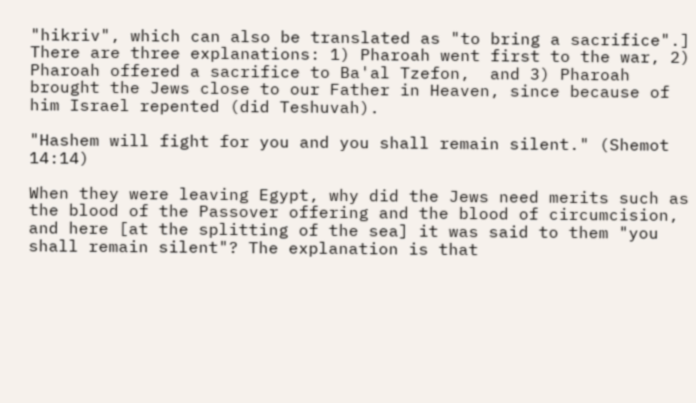"hikriv", which can also be translated as "to bring a sacrifice".] There are three explanations: 1) Pharoah went first to the war, 2) Pharoah offered a sacrifice to Ba'al Tzefon,  and 3) Pharoah brought the Jews close to our Father in Heaven, since because of him Israel repented (did Teshuvah).

"Hashem will fight for you and you shall remain silent." (Shemot 14:14)

When they were leaving Egypt, why did the Jews need merits such as the blood of the Passover offering and the blood of circumcision, and here [at the splitting of the sea] it was said to them "you shall remain silent"? The explanation is that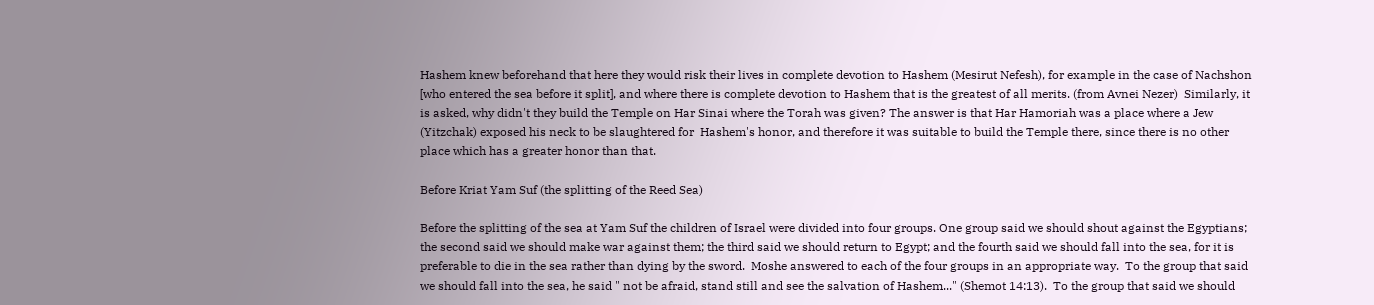Hashem knew beforehand that here they would risk their lives in complete devotion to Hashem (Mesirut Nefesh), for example in the case of Nachshon [who entered the sea before it split], and where there is complete devotion to Hashem that is the greatest of all merits. (from Avnei Nezer)  Similarly, it is asked, why didn't they build the Temple on Har Sinai where the Torah was given? The answer is that Har Hamoriah was a place where a Jew (Yitzchak) exposed his neck to be slaughtered for  Hashem's honor, and therefore it was suitable to build the Temple there, since there is no other place which has a greater honor than that.

Before Kriat Yam Suf (the splitting of the Reed Sea)

Before the splitting of the sea at Yam Suf the children of Israel were divided into four groups. One group said we should shout against the Egyptians; the second said we should make war against them; the third said we should return to Egypt; and the fourth said we should fall into the sea, for it is preferable to die in the sea rather than dying by the sword.  Moshe answered to each of the four groups in an appropriate way.  To the group that said we should fall into the sea, he said " not be afraid, stand still and see the salvation of Hashem..." (Shemot 14:13).  To the group that said we should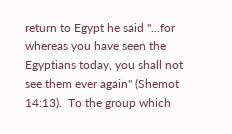return to Egypt he said "...for whereas you have seen the Egyptians today, you shall not see them ever again" (Shemot 14:13).  To the group which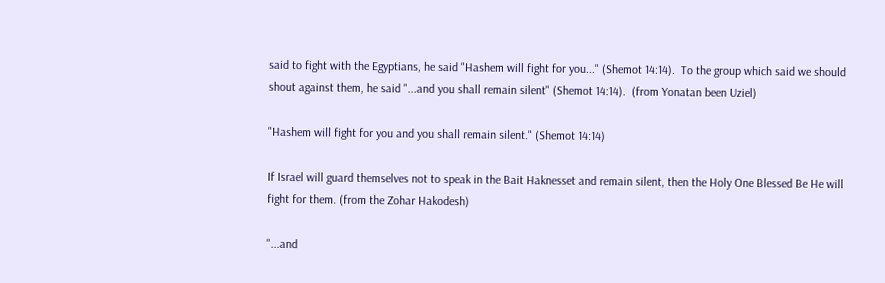said to fight with the Egyptians, he said "Hashem will fight for you..." (Shemot 14:14).  To the group which said we should shout against them, he said "...and you shall remain silent" (Shemot 14:14).  (from Yonatan been Uziel)

"Hashem will fight for you and you shall remain silent." (Shemot 14:14)

If Israel will guard themselves not to speak in the Bait Haknesset and remain silent, then the Holy One Blessed Be He will fight for them. (from the Zohar Hakodesh)

"...and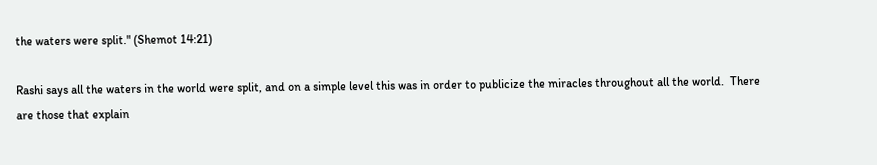the waters were split." (Shemot 14:21)

Rashi says all the waters in the world were split, and on a simple level this was in order to publicize the miracles throughout all the world.  There are those that explain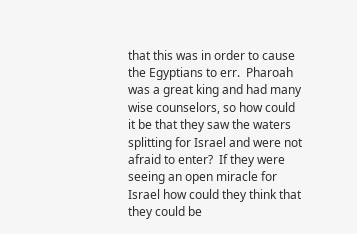that this was in order to cause the Egyptians to err.  Pharoah was a great king and had many wise counselors, so how could it be that they saw the waters splitting for Israel and were not afraid to enter?  If they were seeing an open miracle for Israel how could they think that they could be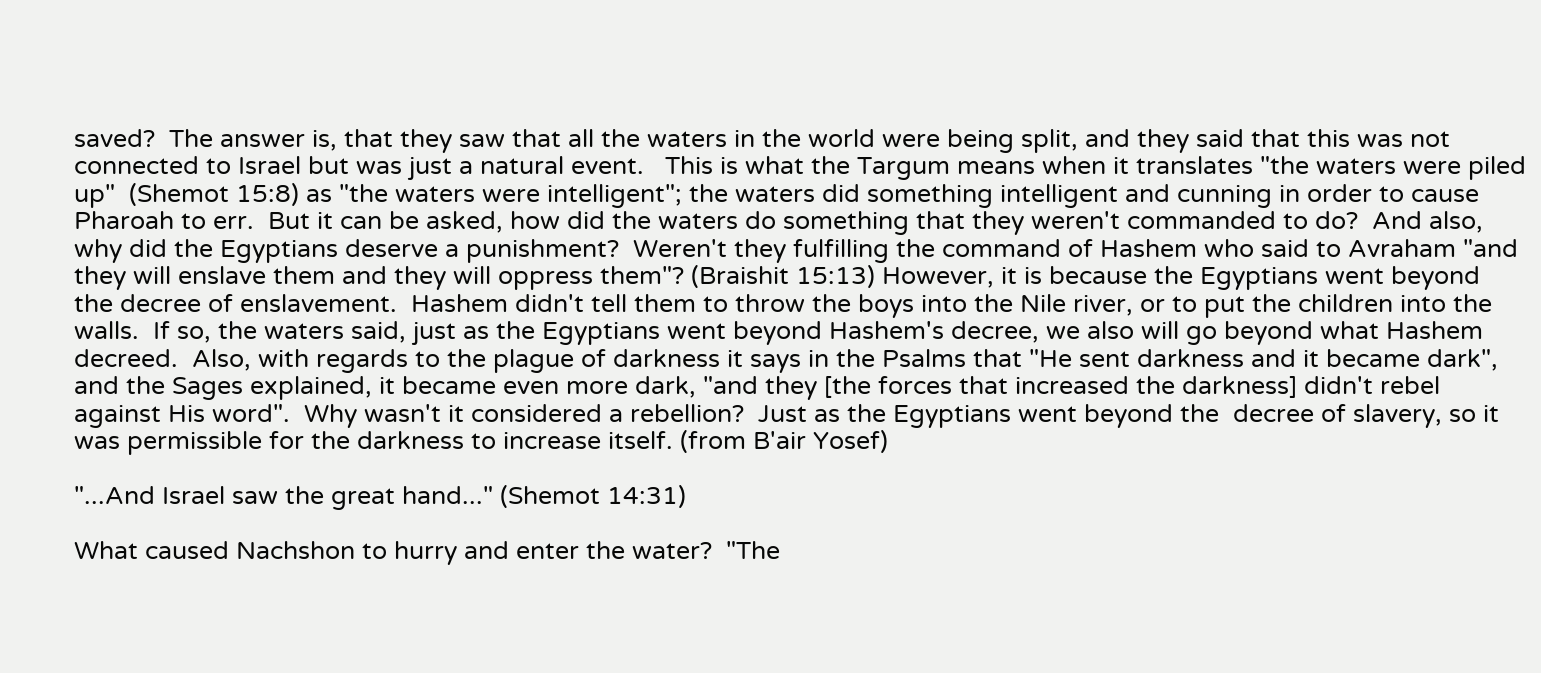saved?  The answer is, that they saw that all the waters in the world were being split, and they said that this was not connected to Israel but was just a natural event.   This is what the Targum means when it translates "the waters were piled up"  (Shemot 15:8) as "the waters were intelligent"; the waters did something intelligent and cunning in order to cause Pharoah to err.  But it can be asked, how did the waters do something that they weren't commanded to do?  And also, why did the Egyptians deserve a punishment?  Weren't they fulfilling the command of Hashem who said to Avraham "and they will enslave them and they will oppress them"? (Braishit 15:13) However, it is because the Egyptians went beyond  the decree of enslavement.  Hashem didn't tell them to throw the boys into the Nile river, or to put the children into the walls.  If so, the waters said, just as the Egyptians went beyond Hashem's decree, we also will go beyond what Hashem decreed.  Also, with regards to the plague of darkness it says in the Psalms that "He sent darkness and it became dark", and the Sages explained, it became even more dark, "and they [the forces that increased the darkness] didn't rebel against His word".  Why wasn't it considered a rebellion?  Just as the Egyptians went beyond the  decree of slavery, so it was permissible for the darkness to increase itself. (from B'air Yosef)

"...And Israel saw the great hand..." (Shemot 14:31)

What caused Nachshon to hurry and enter the water?  "The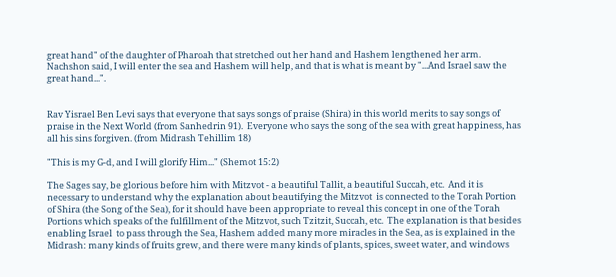great hand" of the daughter of Pharoah that stretched out her hand and Hashem lengthened her arm.  Nachshon said, I will enter the sea and Hashem will help, and that is what is meant by "...And Israel saw the great hand...".


Rav Yisrael Ben Levi says that everyone that says songs of praise (Shira) in this world merits to say songs of praise in the Next World (from Sanhedrin 91).  Everyone who says the song of the sea with great happiness, has all his sins forgiven. (from Midrash Tehillim 18)

"This is my G-d, and I will glorify Him..." (Shemot 15:2)

The Sages say, be glorious before him with Mitzvot - a beautiful Tallit, a beautiful Succah, etc.  And it is necessary to understand why the explanation about beautifying the Mitzvot  is connected to the Torah Portion of Shira (the Song of the Sea), for it should have been appropriate to reveal this concept in one of the Torah Portions which speaks of the fulfillment of the Mitzvot, such Tzitzit, Succah, etc.  The explanation is that besides enabling Israel  to pass through the Sea, Hashem added many more miracles in the Sea, as is explained in the Midrash: many kinds of fruits grew, and there were many kinds of plants, spices, sweet water, and windows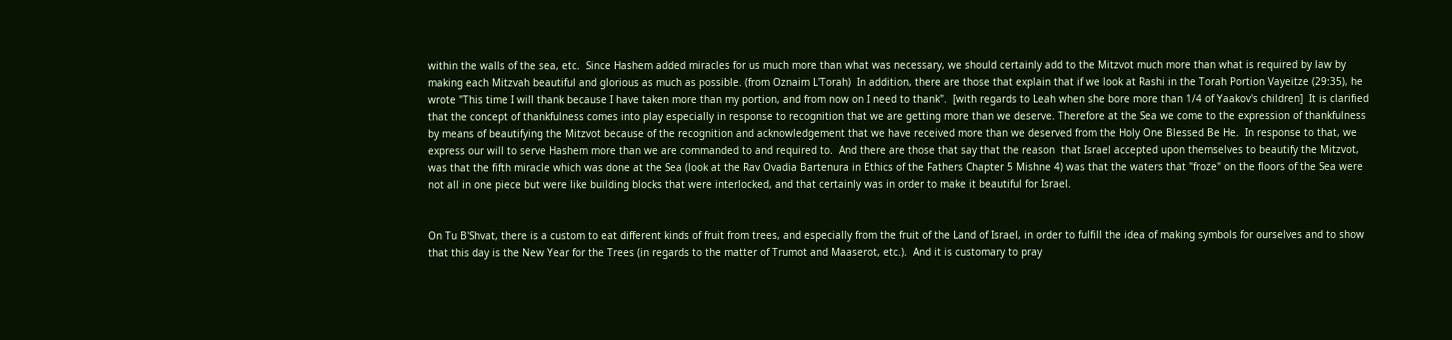within the walls of the sea, etc.  Since Hashem added miracles for us much more than what was necessary, we should certainly add to the Mitzvot much more than what is required by law by making each Mitzvah beautiful and glorious as much as possible. (from Oznaim L'Torah)  In addition, there are those that explain that if we look at Rashi in the Torah Portion Vayeitze (29:35), he wrote "This time I will thank because I have taken more than my portion, and from now on I need to thank".  [with regards to Leah when she bore more than 1/4 of Yaakov's children]  It is clarified that the concept of thankfulness comes into play especially in response to recognition that we are getting more than we deserve. Therefore at the Sea we come to the expression of thankfulness by means of beautifying the Mitzvot because of the recognition and acknowledgement that we have received more than we deserved from the Holy One Blessed Be He.  In response to that, we express our will to serve Hashem more than we are commanded to and required to.  And there are those that say that the reason  that Israel accepted upon themselves to beautify the Mitzvot, was that the fifth miracle which was done at the Sea (look at the Rav Ovadia Bartenura in Ethics of the Fathers Chapter 5 Mishne 4) was that the waters that "froze" on the floors of the Sea were not all in one piece but were like building blocks that were interlocked, and that certainly was in order to make it beautiful for Israel.


On Tu B'Shvat, there is a custom to eat different kinds of fruit from trees, and especially from the fruit of the Land of Israel, in order to fulfill the idea of making symbols for ourselves and to show that this day is the New Year for the Trees (in regards to the matter of Trumot and Maaserot, etc.).  And it is customary to pray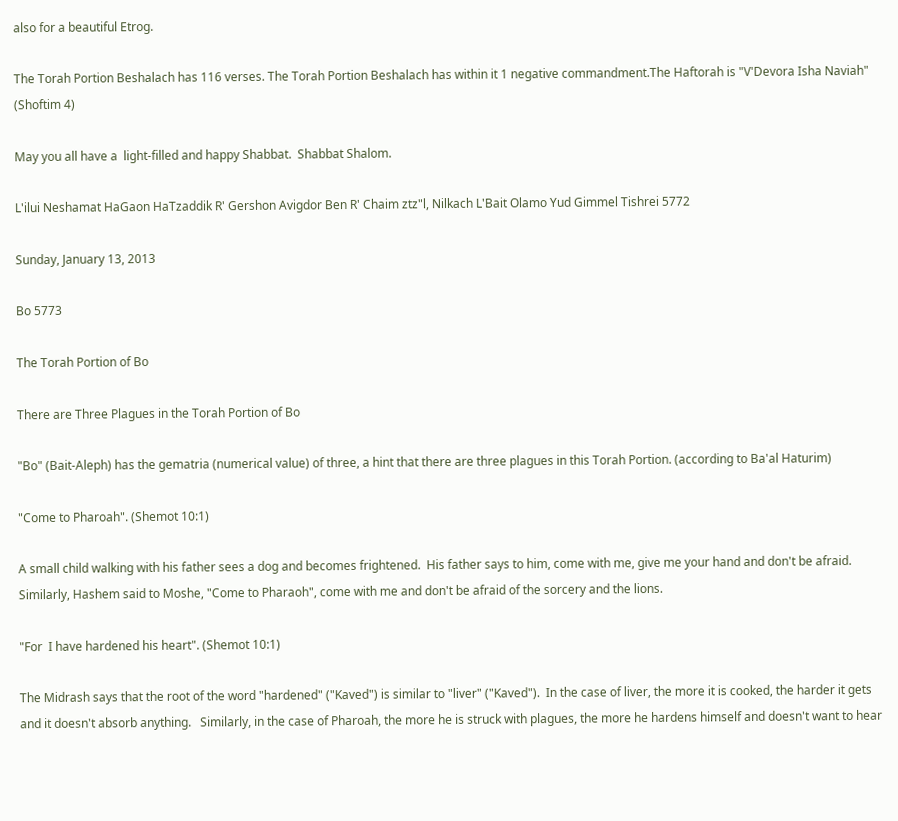also for a beautiful Etrog.

The Torah Portion Beshalach has 116 verses. The Torah Portion Beshalach has within it 1 negative commandment.The Haftorah is "V'Devora Isha Naviah" (Shoftim 4)

May you all have a  light-filled and happy Shabbat.  Shabbat Shalom.

L'ilui Neshamat HaGaon HaTzaddik R' Gershon Avigdor Ben R' Chaim ztz"l, Nilkach L'Bait Olamo Yud Gimmel Tishrei 5772

Sunday, January 13, 2013

Bo 5773

The Torah Portion of Bo

There are Three Plagues in the Torah Portion of Bo

"Bo" (Bait-Aleph) has the gematria (numerical value) of three, a hint that there are three plagues in this Torah Portion. (according to Ba'al Haturim)

"Come to Pharoah". (Shemot 10:1)

A small child walking with his father sees a dog and becomes frightened.  His father says to him, come with me, give me your hand and don't be afraid.  Similarly, Hashem said to Moshe, "Come to Pharaoh", come with me and don't be afraid of the sorcery and the lions.

"For  I have hardened his heart". (Shemot 10:1)

The Midrash says that the root of the word "hardened" ("Kaved") is similar to "liver" ("Kaved").  In the case of liver, the more it is cooked, the harder it gets and it doesn't absorb anything.   Similarly, in the case of Pharoah, the more he is struck with plagues, the more he hardens himself and doesn't want to hear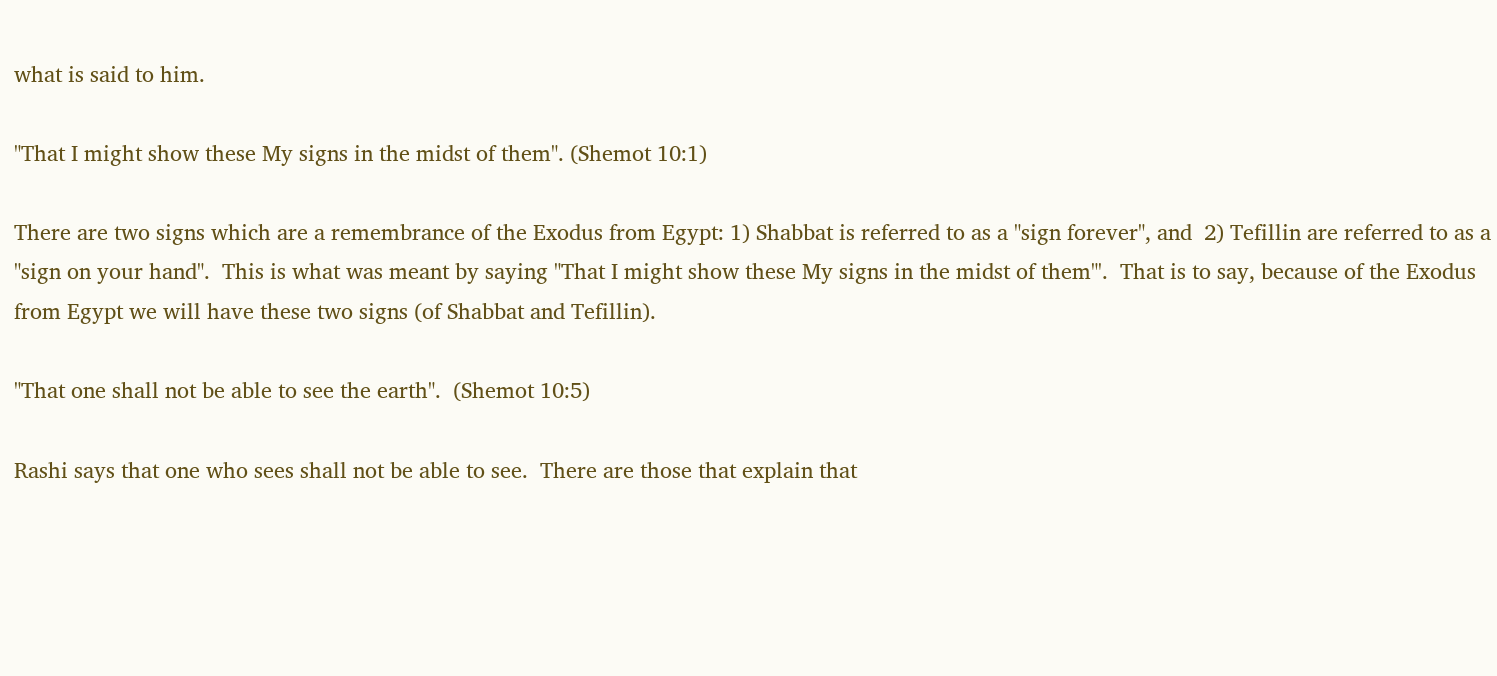what is said to him.

"That I might show these My signs in the midst of them". (Shemot 10:1)

There are two signs which are a remembrance of the Exodus from Egypt: 1) Shabbat is referred to as a "sign forever", and  2) Tefillin are referred to as a "sign on your hand".  This is what was meant by saying "That I might show these My signs in the midst of them"'.  That is to say, because of the Exodus from Egypt we will have these two signs (of Shabbat and Tefillin).

"That one shall not be able to see the earth".  (Shemot 10:5)

Rashi says that one who sees shall not be able to see.  There are those that explain that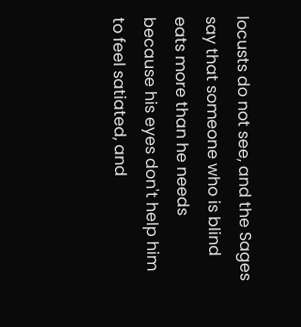locusts do not see, and the Sages say that someone who is blind eats more than he needs because his eyes don't help him to feel satiated, and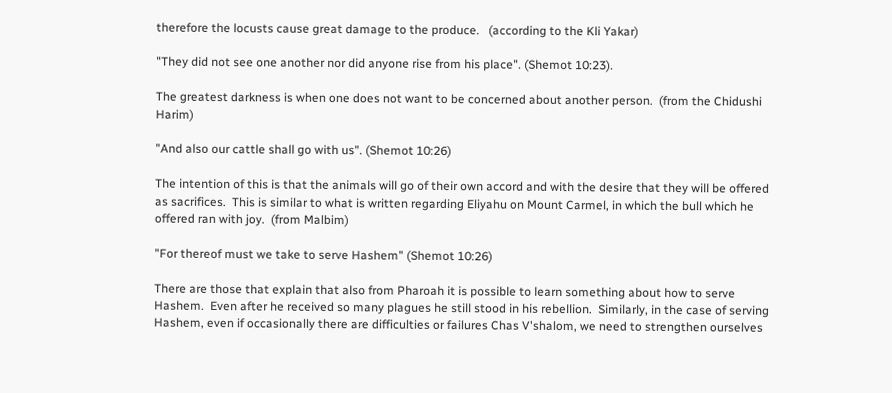therefore the locusts cause great damage to the produce.   (according to the Kli Yakar)

"They did not see one another nor did anyone rise from his place". (Shemot 10:23).

The greatest darkness is when one does not want to be concerned about another person.  (from the Chidushi Harim)

"And also our cattle shall go with us". (Shemot 10:26)

The intention of this is that the animals will go of their own accord and with the desire that they will be offered as sacrifices.  This is similar to what is written regarding Eliyahu on Mount Carmel, in which the bull which he offered ran with joy.  (from Malbim)

"For thereof must we take to serve Hashem" (Shemot 10:26)

There are those that explain that also from Pharoah it is possible to learn something about how to serve Hashem.  Even after he received so many plagues he still stood in his rebellion.  Similarly, in the case of serving Hashem, even if occasionally there are difficulties or failures Chas V'shalom, we need to strengthen ourselves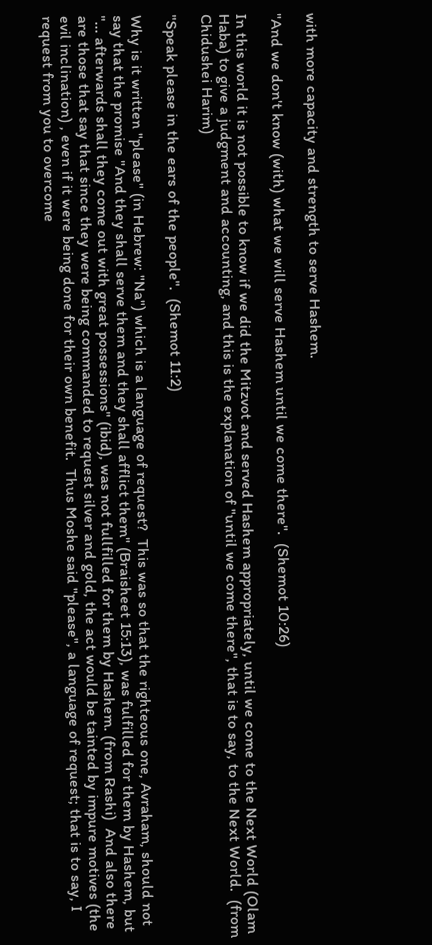with more capacity and strength to serve Hashem.

"And we don't know (with) what we will serve Hashem until we come there".  (Shemot 10:26)

In this world it is not possible to know if we did the Mitzvot and served Hashem appropriately, until we come to the Next World (Olam Haba) to give a judgment and accounting, and this is the explanation of "until we come there", that is to say, to the Next World.  (from Chidushei Harim)

"Speak please in the ears of the people".  (Shemot 11:2)

Why is it written "please" (in Hebrew: "Na") which is a language of request?  This was so that the righteous one, Avraham, should not say that the promise "And they shall serve them and they shall afflict them" (Braisheet 15:13), was fulfilled for them by Hashem, but "... afterwards shall they come out with great possessions" (ibid), was not fullfilled for them by Hashem. (from Rashi)  And also there are those that say that since they were being commanded to request silver and gold, the act would be tainted by impure motives (the evil inclination) , even if it were being done for their own benefit.  Thus Moshe said "please", a language of request; that is to say, I request from you to overcome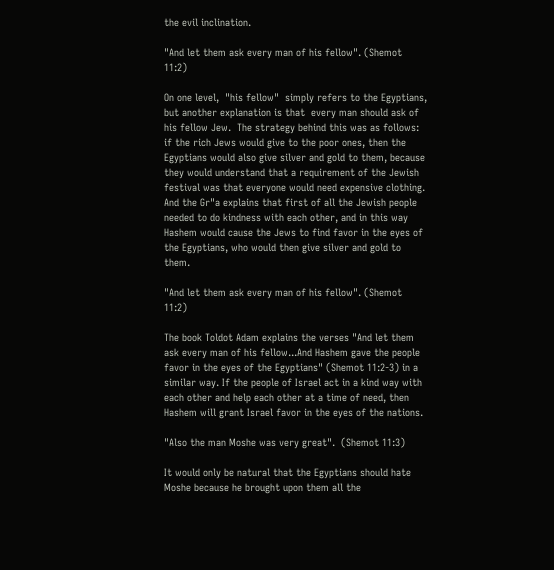the evil inclination.

"And let them ask every man of his fellow". (Shemot 11:2)

On one level,  "his fellow"  simply refers to the Egyptians,  but another explanation is that  every man should ask of his fellow Jew.  The strategy behind this was as follows: if the rich Jews would give to the poor ones, then the Egyptians would also give silver and gold to them, because they would understand that a requirement of the Jewish festival was that everyone would need expensive clothing. And the Gr"a explains that first of all the Jewish people needed to do kindness with each other, and in this way Hashem would cause the Jews to find favor in the eyes of the Egyptians, who would then give silver and gold to them.

"And let them ask every man of his fellow". (Shemot 11:2)

The book Toldot Adam explains the verses "And let them ask every man of his fellow...And Hashem gave the people favor in the eyes of the Egyptians" (Shemot 11:2-3) in a similar way. If the people of Israel act in a kind way with each other and help each other at a time of need, then Hashem will grant Israel favor in the eyes of the nations.

"Also the man Moshe was very great".  (Shemot 11:3)

It would only be natural that the Egyptians should hate Moshe because he brought upon them all the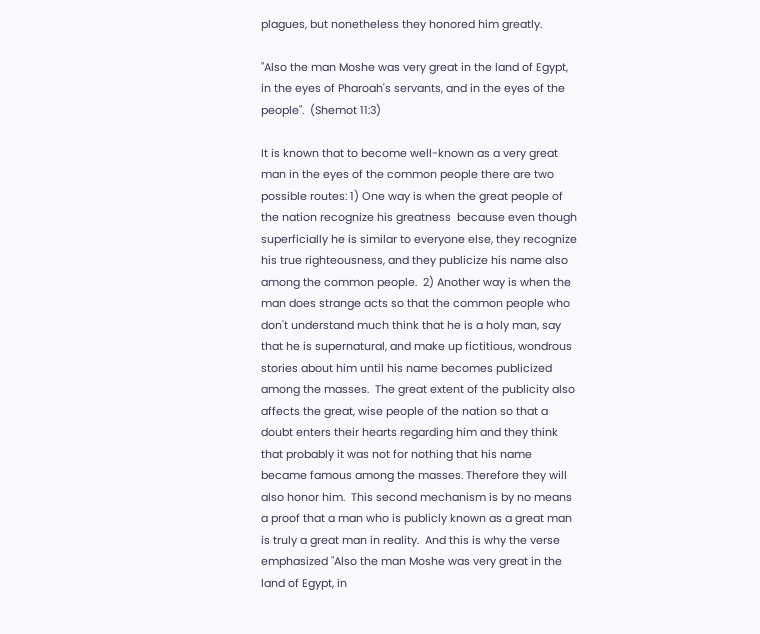plagues, but nonetheless they honored him greatly.

"Also the man Moshe was very great in the land of Egypt, in the eyes of Pharoah's servants, and in the eyes of the people".  (Shemot 11:3)

It is known that to become well-known as a very great man in the eyes of the common people there are two possible routes: 1) One way is when the great people of the nation recognize his greatness  because even though superficially he is similar to everyone else, they recognize his true righteousness, and they publicize his name also among the common people.  2) Another way is when the man does strange acts so that the common people who don't understand much think that he is a holy man, say that he is supernatural, and make up fictitious, wondrous stories about him until his name becomes publicized among the masses.  The great extent of the publicity also affects the great, wise people of the nation so that a doubt enters their hearts regarding him and they think that probably it was not for nothing that his name became famous among the masses. Therefore they will also honor him.  This second mechanism is by no means a proof that a man who is publicly known as a great man is truly a great man in reality.  And this is why the verse emphasized "Also the man Moshe was very great in the land of Egypt, in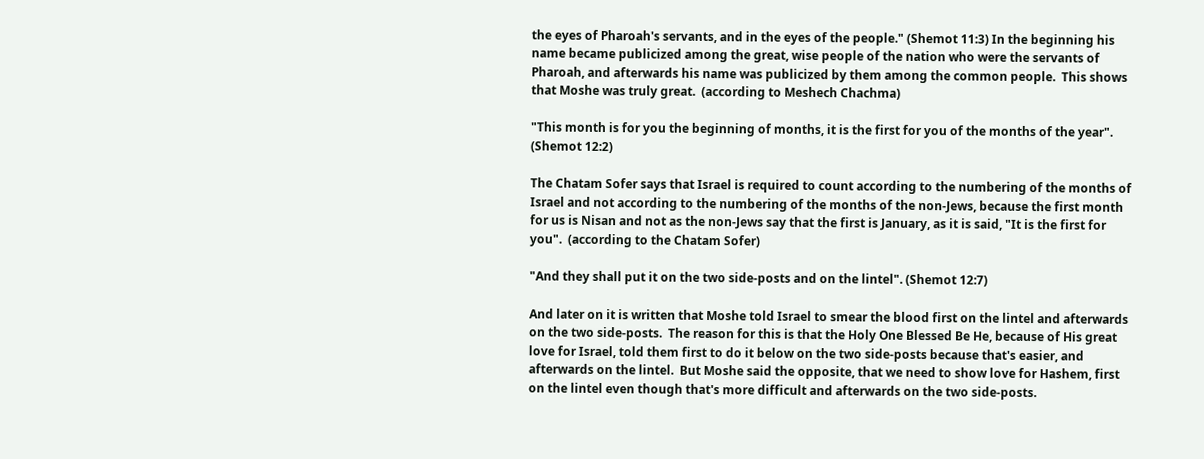the eyes of Pharoah's servants, and in the eyes of the people." (Shemot 11:3) In the beginning his name became publicized among the great, wise people of the nation who were the servants of Pharoah, and afterwards his name was publicized by them among the common people.  This shows that Moshe was truly great.  (according to Meshech Chachma)

"This month is for you the beginning of months, it is the first for you of the months of the year".  (Shemot 12:2)

The Chatam Sofer says that Israel is required to count according to the numbering of the months of Israel and not according to the numbering of the months of the non-Jews, because the first month for us is Nisan and not as the non-Jews say that the first is January, as it is said, "It is the first for you".  (according to the Chatam Sofer)

"And they shall put it on the two side-posts and on the lintel". (Shemot 12:7)

And later on it is written that Moshe told Israel to smear the blood first on the lintel and afterwards on the two side-posts.  The reason for this is that the Holy One Blessed Be He, because of His great love for Israel, told them first to do it below on the two side-posts because that's easier, and afterwards on the lintel.  But Moshe said the opposite, that we need to show love for Hashem, first on the lintel even though that's more difficult and afterwards on the two side-posts.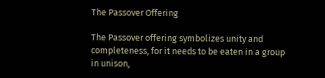The Passover Offering

The Passover offering symbolizes unity and completeness, for it needs to be eaten in a group in unison,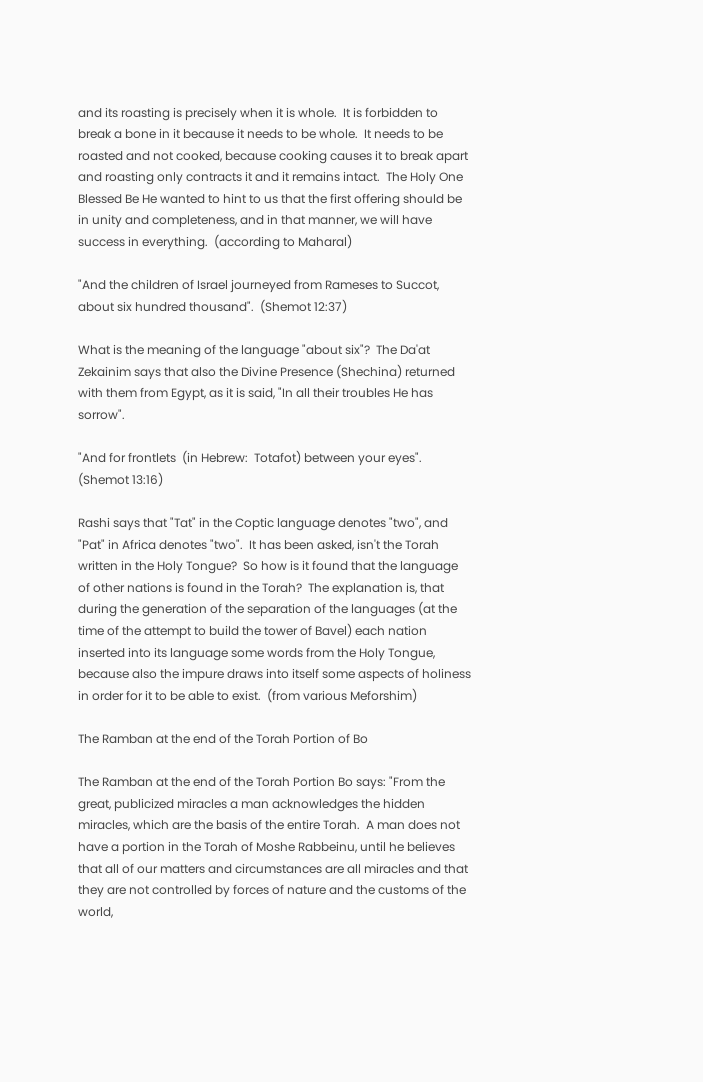and its roasting is precisely when it is whole.  It is forbidden to break a bone in it because it needs to be whole.  It needs to be roasted and not cooked, because cooking causes it to break apart and roasting only contracts it and it remains intact.  The Holy One Blessed Be He wanted to hint to us that the first offering should be in unity and completeness, and in that manner, we will have success in everything.  (according to Maharal)

"And the children of Israel journeyed from Rameses to Succot, about six hundred thousand".  (Shemot 12:37)

What is the meaning of the language "about six"?  The Da'at Zekainim says that also the Divine Presence (Shechina) returned with them from Egypt, as it is said, "In all their troubles He has sorrow".

"And for frontlets  (in Hebrew:  Totafot) between your eyes". (Shemot 13:16)

Rashi says that "Tat" in the Coptic language denotes "two", and "Pat" in Africa denotes "two".  It has been asked, isn't the Torah written in the Holy Tongue?  So how is it found that the language of other nations is found in the Torah?  The explanation is, that during the generation of the separation of the languages (at the time of the attempt to build the tower of Bavel) each nation inserted into its language some words from the Holy Tongue, because also the impure draws into itself some aspects of holiness in order for it to be able to exist.  (from various Meforshim)

The Ramban at the end of the Torah Portion of Bo

The Ramban at the end of the Torah Portion Bo says: "From the great, publicized miracles a man acknowledges the hidden miracles, which are the basis of the entire Torah.  A man does not have a portion in the Torah of Moshe Rabbeinu, until he believes that all of our matters and circumstances are all miracles and that they are not controlled by forces of nature and the customs of the world,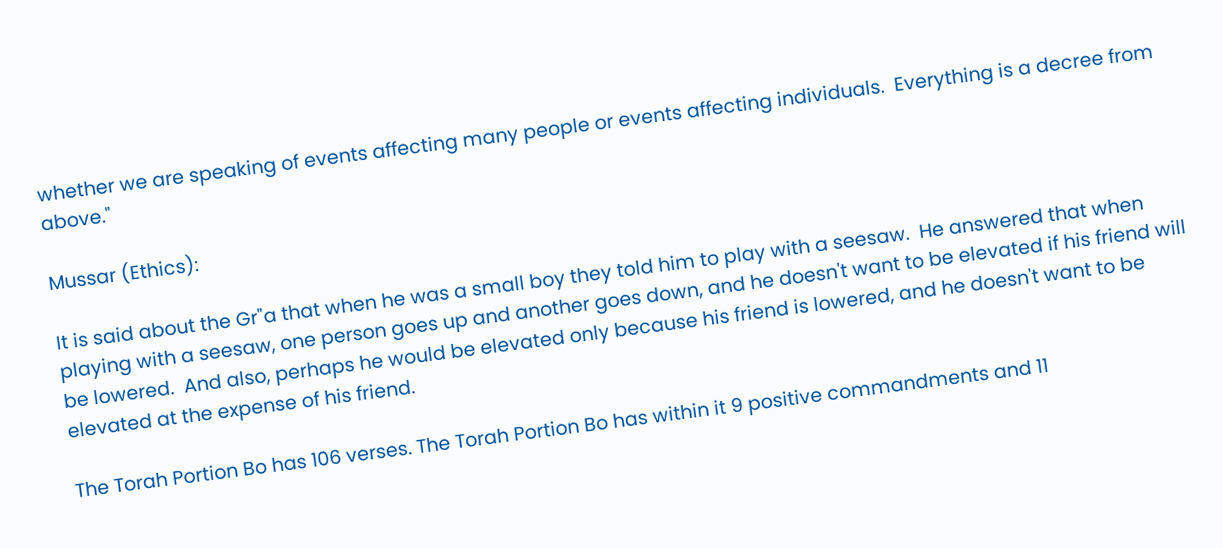whether we are speaking of events affecting many people or events affecting individuals.  Everything is a decree from above."

Mussar (Ethics):

It is said about the Gr"a that when he was a small boy they told him to play with a seesaw.  He answered that when playing with a seesaw, one person goes up and another goes down, and he doesn't want to be elevated if his friend will be lowered.  And also, perhaps he would be elevated only because his friend is lowered, and he doesn't want to be elevated at the expense of his friend.

The Torah Portion Bo has 106 verses. The Torah Portion Bo has within it 9 positive commandments and 11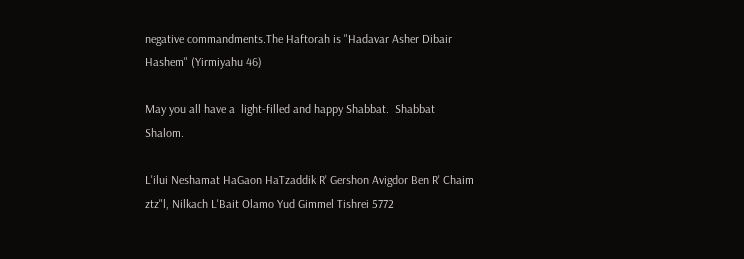negative commandments.The Haftorah is "Hadavar Asher Dibair Hashem" (Yirmiyahu 46)

May you all have a  light-filled and happy Shabbat.  Shabbat Shalom.

L'ilui Neshamat HaGaon HaTzaddik R' Gershon Avigdor Ben R' Chaim ztz"l, Nilkach L'Bait Olamo Yud Gimmel Tishrei 5772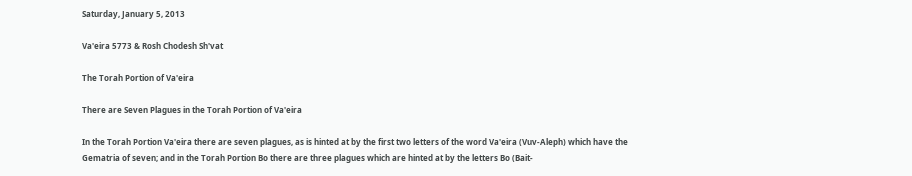Saturday, January 5, 2013

Va'eira 5773 & Rosh Chodesh Sh'vat

The Torah Portion of Va'eira

There are Seven Plagues in the Torah Portion of Va'eira

In the Torah Portion Va'eira there are seven plagues, as is hinted at by the first two letters of the word Va'eira (Vuv-Aleph) which have the Gematria of seven; and in the Torah Portion Bo there are three plagues which are hinted at by the letters Bo (Bait-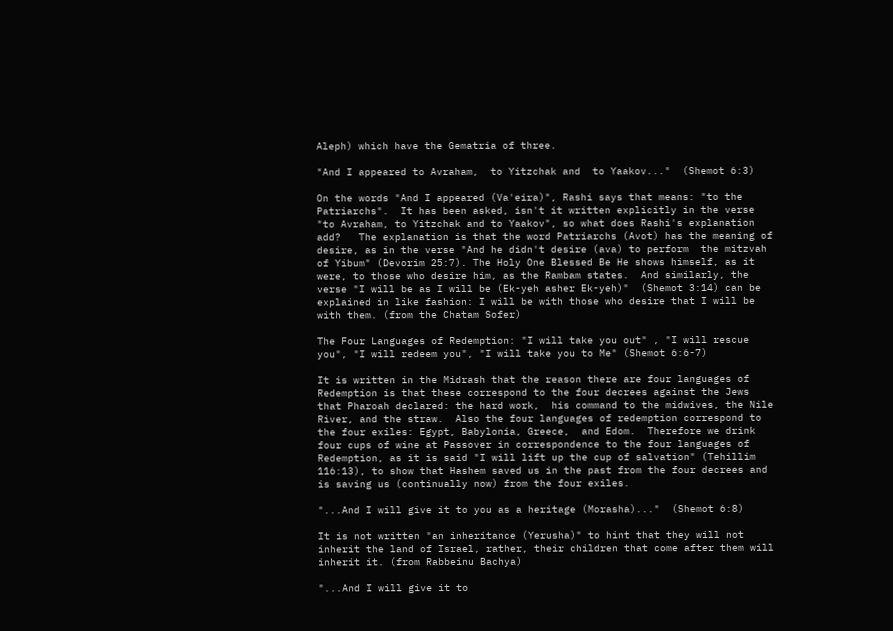Aleph) which have the Gematria of three.

"And I appeared to Avraham,  to Yitzchak and  to Yaakov..."  (Shemot 6:3)

On the words "And I appeared (Va'eira)", Rashi says that means: "to the Patriarchs".  It has been asked, isn't it written explicitly in the verse "to Avraham, to Yitzchak and to Yaakov", so what does Rashi's explanation add?   The explanation is that the word Patriarchs (Avot) has the meaning of  desire, as in the verse "And he didn't desire (ava) to perform  the mitzvah of Yibum" (Devorim 25:7). The Holy One Blessed Be He shows himself, as it were, to those who desire him, as the Rambam states.  And similarly, the verse "I will be as I will be (Ek-yeh asher Ek-yeh)"  (Shemot 3:14) can be explained in like fashion: I will be with those who desire that I will be with them. (from the Chatam Sofer)

The Four Languages of Redemption: "I will take you out" , "I will rescue you", "I will redeem you", "I will take you to Me" (Shemot 6:6-7)

It is written in the Midrash that the reason there are four languages of Redemption is that these correspond to the four decrees against the Jews that Pharoah declared: the hard work,  his command to the midwives, the Nile River, and the straw.  Also the four languages of redemption correspond to the four exiles: Egypt, Babylonia, Greece,  and Edom.  Therefore we drink four cups of wine at Passover in correspondence to the four languages of Redemption, as it is said "I will lift up the cup of salvation" (Tehillim 116:13), to show that Hashem saved us in the past from the four decrees and is saving us (continually now) from the four exiles.

"...And I will give it to you as a heritage (Morasha)..."  (Shemot 6:8)

It is not written "an inheritance (Yerusha)" to hint that they will not inherit the land of Israel, rather, their children that come after them will inherit it. (from Rabbeinu Bachya)

"...And I will give it to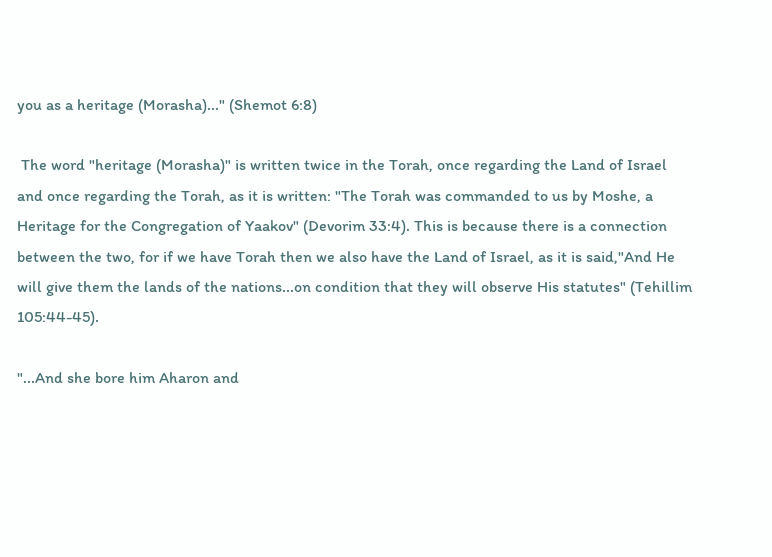you as a heritage (Morasha)..." (Shemot 6:8)

 The word "heritage (Morasha)" is written twice in the Torah, once regarding the Land of Israel and once regarding the Torah, as it is written: "The Torah was commanded to us by Moshe, a Heritage for the Congregation of Yaakov" (Devorim 33:4). This is because there is a connection between the two, for if we have Torah then we also have the Land of Israel, as it is said,"And He will give them the lands of the nations...on condition that they will observe His statutes" (Tehillim 105:44-45).

"...And she bore him Aharon and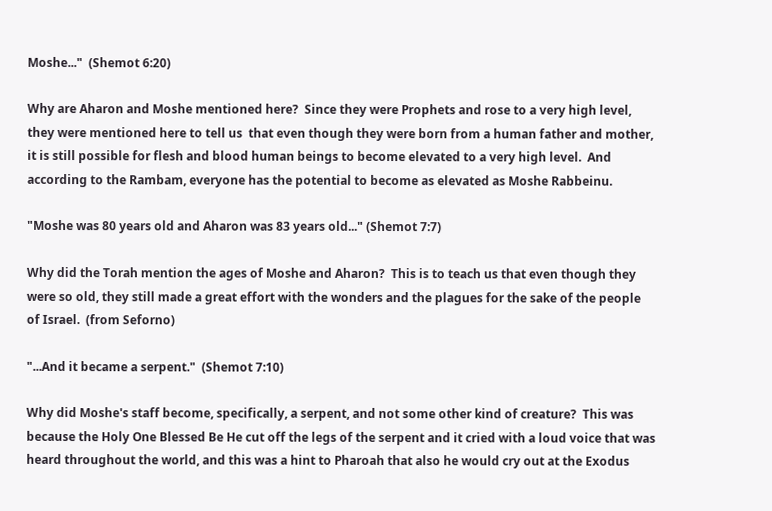Moshe..."  (Shemot 6:20)

Why are Aharon and Moshe mentioned here?  Since they were Prophets and rose to a very high level, they were mentioned here to tell us  that even though they were born from a human father and mother, it is still possible for flesh and blood human beings to become elevated to a very high level.  And according to the Rambam, everyone has the potential to become as elevated as Moshe Rabbeinu.

"Moshe was 80 years old and Aharon was 83 years old..." (Shemot 7:7)

Why did the Torah mention the ages of Moshe and Aharon?  This is to teach us that even though they were so old, they still made a great effort with the wonders and the plagues for the sake of the people of Israel.  (from Seforno)

"...And it became a serpent."  (Shemot 7:10)

Why did Moshe's staff become, specifically, a serpent, and not some other kind of creature?  This was because the Holy One Blessed Be He cut off the legs of the serpent and it cried with a loud voice that was heard throughout the world, and this was a hint to Pharoah that also he would cry out at the Exodus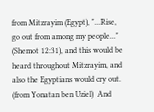from Mitzrayim (Egypt), "...Rise, go out from among my people..." (Shemot 12:31), and this would be heard throughout Mitzrayim, and also the Egyptians would cry out.  (from Yonatan ben Uziel)  And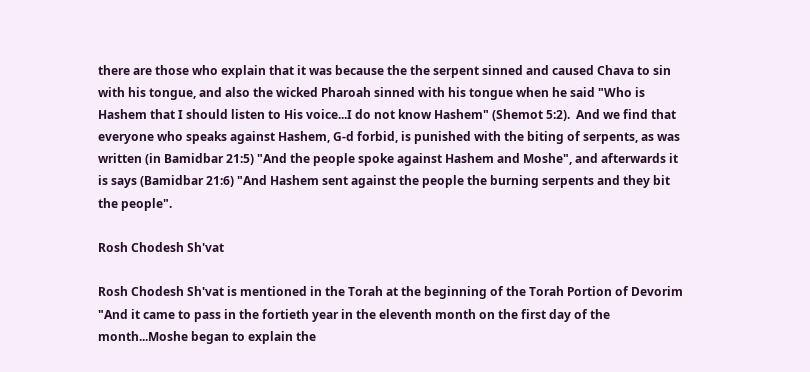there are those who explain that it was because the the serpent sinned and caused Chava to sin with his tongue, and also the wicked Pharoah sinned with his tongue when he said "Who is Hashem that I should listen to His voice...I do not know Hashem" (Shemot 5:2).  And we find that everyone who speaks against Hashem, G-d forbid, is punished with the biting of serpents, as was written (in Bamidbar 21:5) "And the people spoke against Hashem and Moshe", and afterwards it is says (Bamidbar 21:6) "And Hashem sent against the people the burning serpents and they bit the people".

Rosh Chodesh Sh'vat

Rosh Chodesh Sh'vat is mentioned in the Torah at the beginning of the Torah Portion of Devorim "And it came to pass in the fortieth year in the eleventh month on the first day of the month...Moshe began to explain the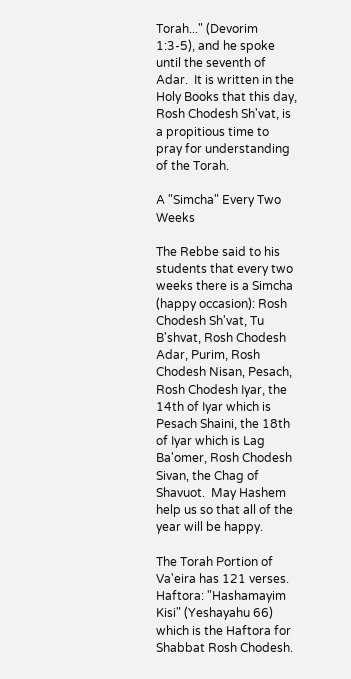Torah..." (Devorim 1:3-5), and he spoke until the seventh of Adar.  It is written in the Holy Books that this day, Rosh Chodesh Sh'vat, is a propitious time to pray for understanding of the Torah.

A "Simcha" Every Two Weeks

The Rebbe said to his students that every two weeks there is a Simcha (happy occasion): Rosh Chodesh Sh'vat, Tu B'shvat, Rosh Chodesh Adar, Purim, Rosh Chodesh Nisan, Pesach, Rosh Chodesh Iyar, the 14th of Iyar which is Pesach Shaini, the 18th of Iyar which is Lag Ba'omer, Rosh Chodesh Sivan, the Chag of Shavuot.  May Hashem help us so that all of the year will be happy.

The Torah Portion of Va'eira has 121 verses.
Haftora: "Hashamayim Kisi" (Yeshayahu 66) which is the Haftora for Shabbat Rosh Chodesh.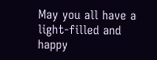May you all have a  light-filled and happy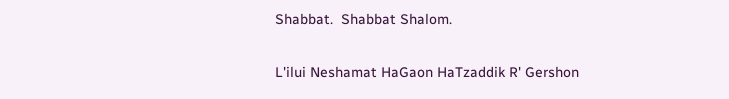Shabbat.  Shabbat Shalom.

L'ilui Neshamat HaGaon HaTzaddik R' Gershon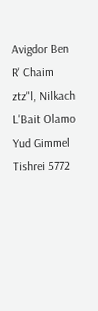Avigdor Ben R' Chaim ztz"l, Nilkach L'Bait Olamo Yud Gimmel Tishrei 5772